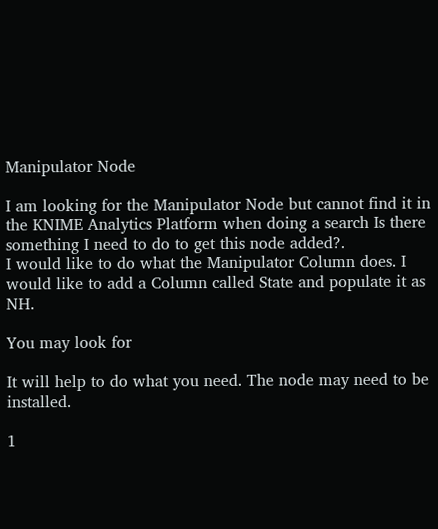Manipulator Node

I am looking for the Manipulator Node but cannot find it in the KNIME Analytics Platform when doing a search Is there something I need to do to get this node added?.
I would like to do what the Manipulator Column does. I would like to add a Column called State and populate it as NH.

You may look for

It will help to do what you need. The node may need to be installed.

1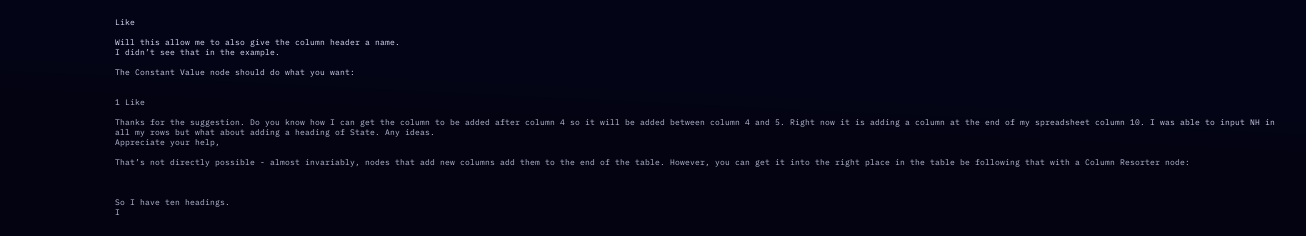Like

Will this allow me to also give the column header a name.
I didn’t see that in the example.

The Constant Value node should do what you want:


1 Like

Thanks for the suggestion. Do you know how I can get the column to be added after column 4 so it will be added between column 4 and 5. Right now it is adding a column at the end of my spreadsheet column 10. I was able to input NH in all my rows but what about adding a heading of State. Any ideas.
Appreciate your help,

That’s not directly possible - almost invariably, nodes that add new columns add them to the end of the table. However, you can get it into the right place in the table be following that with a Column Resorter node:



So I have ten headings.
I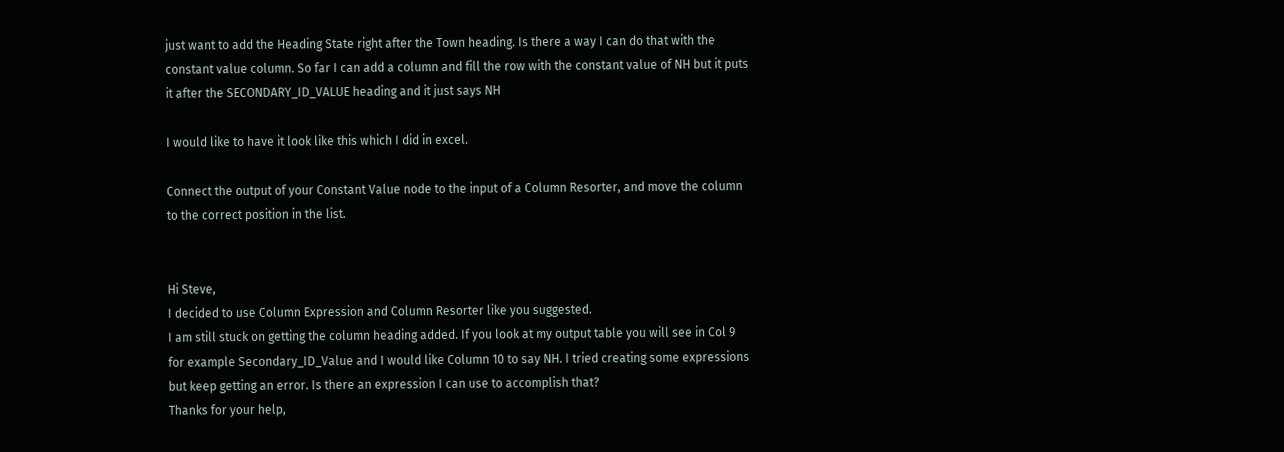just want to add the Heading State right after the Town heading. Is there a way I can do that with the constant value column. So far I can add a column and fill the row with the constant value of NH but it puts it after the SECONDARY_ID_VALUE heading and it just says NH

I would like to have it look like this which I did in excel.

Connect the output of your Constant Value node to the input of a Column Resorter, and move the column to the correct position in the list.


Hi Steve,
I decided to use Column Expression and Column Resorter like you suggested.
I am still stuck on getting the column heading added. If you look at my output table you will see in Col 9 for example Secondary_ID_Value and I would like Column 10 to say NH. I tried creating some expressions but keep getting an error. Is there an expression I can use to accomplish that?
Thanks for your help,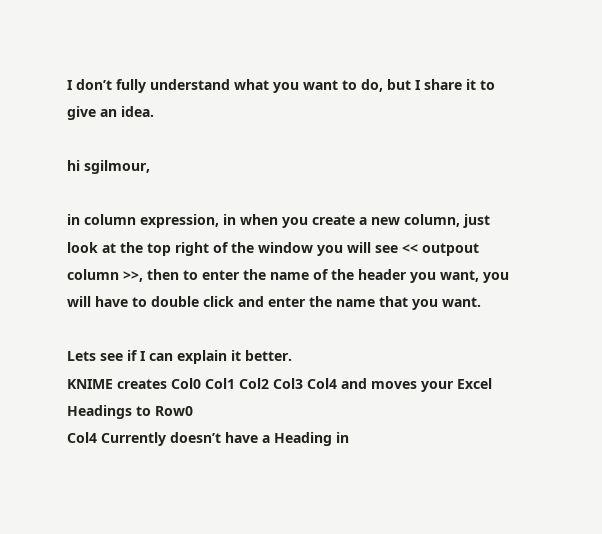I don’t fully understand what you want to do, but I share it to give an idea.

hi sgilmour,

in column expression, in when you create a new column, just look at the top right of the window you will see << outpout column >>, then to enter the name of the header you want, you will have to double click and enter the name that you want.

Lets see if I can explain it better.
KNIME creates Col0 Col1 Col2 Col3 Col4 and moves your Excel Headings to Row0
Col4 Currently doesn’t have a Heading in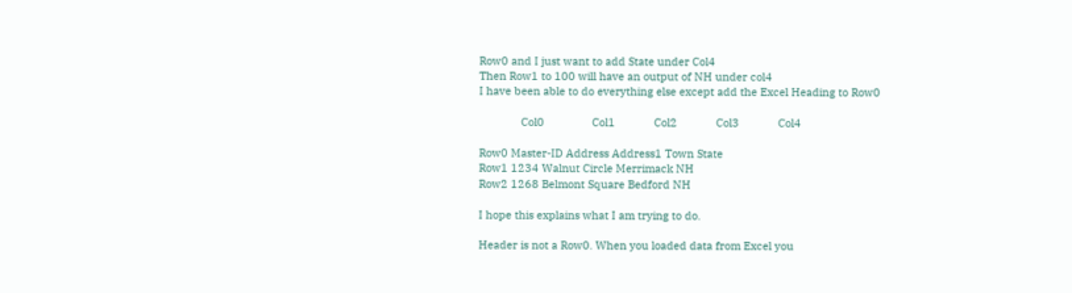Row0 and I just want to add State under Col4
Then Row1 to 100 will have an output of NH under col4
I have been able to do everything else except add the Excel Heading to Row0

              Col0                Col1             Col2             Col3             Col4

Row0 Master-ID Address Address1 Town State
Row1 1234 Walnut Circle Merrimack NH
Row2 1268 Belmont Square Bedford NH

I hope this explains what I am trying to do.

Header is not a Row0. When you loaded data from Excel you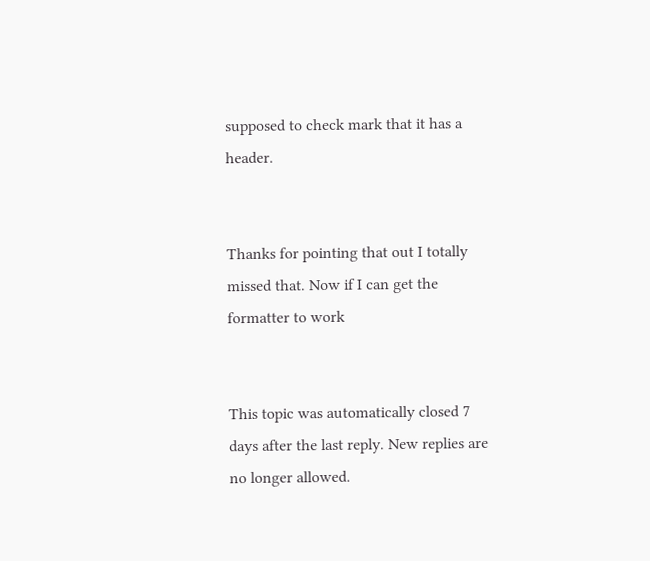supposed to check mark that it has a header.


Thanks for pointing that out I totally missed that. Now if I can get the formatter to work


This topic was automatically closed 7 days after the last reply. New replies are no longer allowed.